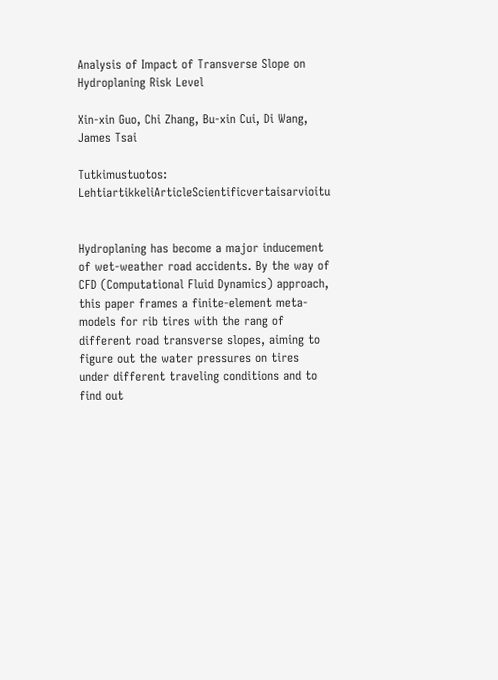Analysis of Impact of Transverse Slope on Hydroplaning Risk Level

Xin-xin Guo, Chi Zhang, Bu-xin Cui, Di Wang, James Tsai

Tutkimustuotos: LehtiartikkeliArticleScientificvertaisarvioitu


Hydroplaning has become a major inducement of wet-weather road accidents. By the way of CFD (Computational Fluid Dynamics) approach, this paper frames a finite-element meta-models for rib tires with the rang of different road transverse slopes, aiming to figure out the water pressures on tires under different traveling conditions and to find out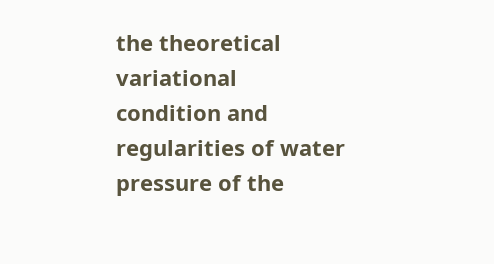the theoretical variational condition and regularities of water pressure of the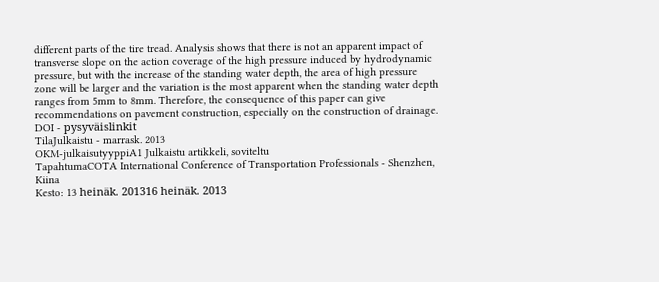different parts of the tire tread. Analysis shows that there is not an apparent impact of transverse slope on the action coverage of the high pressure induced by hydrodynamic pressure, but with the increase of the standing water depth, the area of high pressure zone will be larger and the variation is the most apparent when the standing water depth ranges from 5mm to 8mm. Therefore, the consequence of this paper can give
recommendations on pavement construction, especially on the construction of drainage.
DOI - pysyväislinkit
TilaJulkaistu - marrask. 2013
OKM-julkaisutyyppiA1 Julkaistu artikkeli, soviteltu
TapahtumaCOTA International Conference of Transportation Professionals - Shenzhen, Kiina
Kesto: 13 heinäk. 201316 heinäk. 2013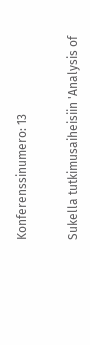Konferenssinumero: 13


Sukella tutkimusaiheisiin 'Analysis of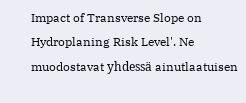Impact of Transverse Slope on Hydroplaning Risk Level'. Ne muodostavat yhdessä ainutlaatuisen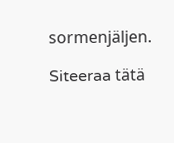sormenjäljen.

Siteeraa tätä